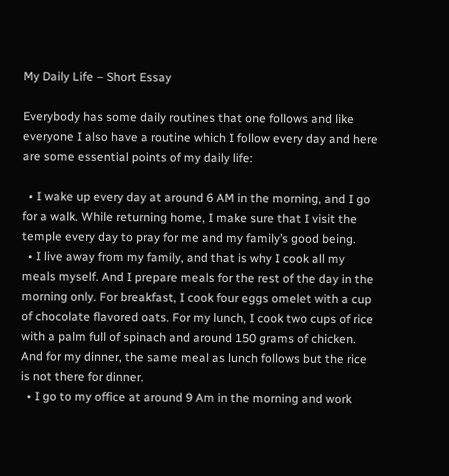My Daily Life – Short Essay

Everybody has some daily routines that one follows and like everyone I also have a routine which I follow every day and here are some essential points of my daily life:

  • I wake up every day at around 6 AM in the morning, and I go for a walk. While returning home, I make sure that I visit the temple every day to pray for me and my family’s good being.
  • I live away from my family, and that is why I cook all my meals myself. And I prepare meals for the rest of the day in the morning only. For breakfast, I cook four eggs omelet with a cup of chocolate flavored oats. For my lunch, I cook two cups of rice with a palm full of spinach and around 150 grams of chicken. And for my dinner, the same meal as lunch follows but the rice is not there for dinner.
  • I go to my office at around 9 Am in the morning and work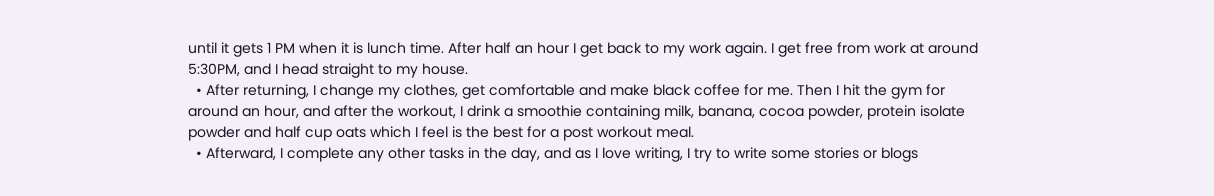until it gets 1 PM when it is lunch time. After half an hour I get back to my work again. I get free from work at around 5:30PM, and I head straight to my house.
  • After returning, I change my clothes, get comfortable and make black coffee for me. Then I hit the gym for around an hour, and after the workout, I drink a smoothie containing milk, banana, cocoa powder, protein isolate powder and half cup oats which I feel is the best for a post workout meal.
  • Afterward, I complete any other tasks in the day, and as I love writing, I try to write some stories or blogs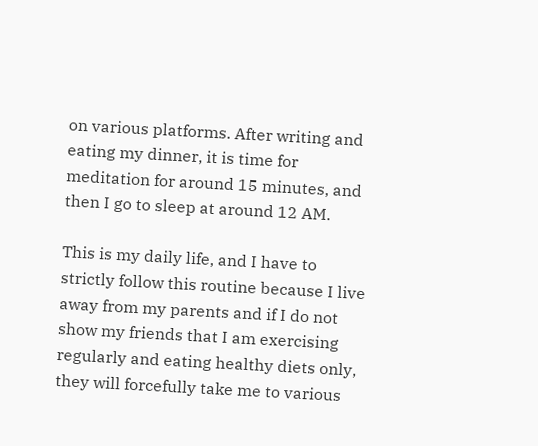on various platforms. After writing and eating my dinner, it is time for meditation for around 15 minutes, and then I go to sleep at around 12 AM.

This is my daily life, and I have to strictly follow this routine because I live away from my parents and if I do not show my friends that I am exercising regularly and eating healthy diets only, they will forcefully take me to various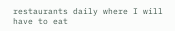restaurants daily where I will have to eat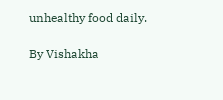unhealthy food daily.

By Vishakha